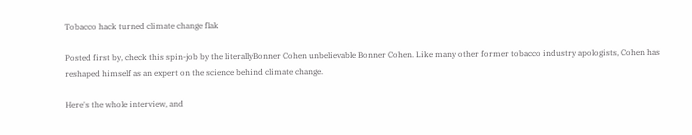Tobacco hack turned climate change flak

Posted first by, check this spin-job by the literallyBonner Cohen unbelievable Bonner Cohen. Like many other former tobacco industry apologists, Cohen has reshaped himself as an expert on the science behind climate change.

Here's the whole interview, and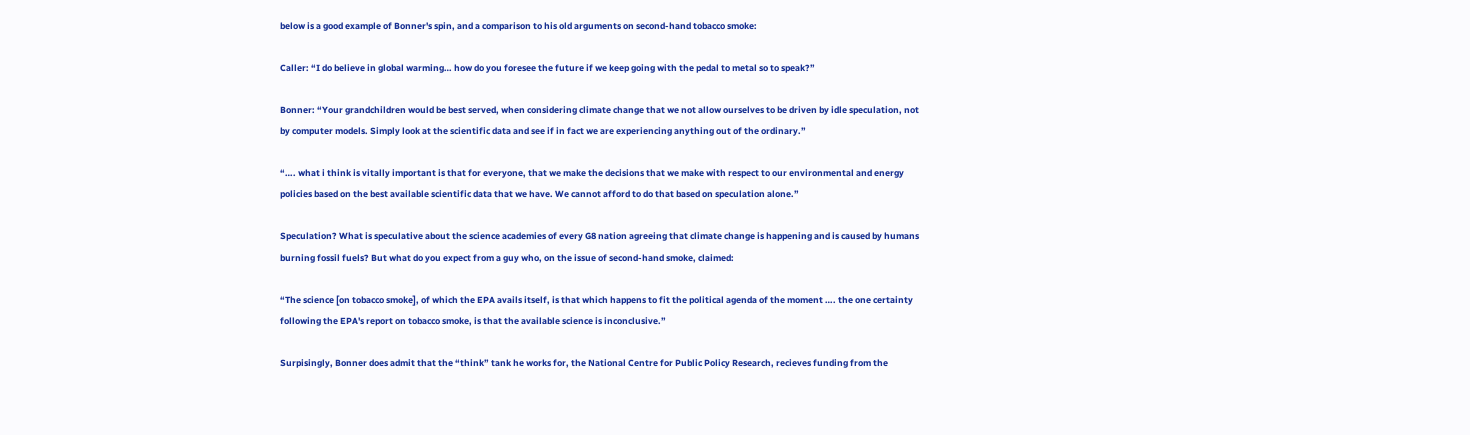below is a good example of Bonner's spin, and a comparison to his old arguments on second-hand tobacco smoke:

Caller: “I do believe in global warming… how do you foresee the future if we keep going with the pedal to metal so to speak?”

Bonner: “Your grandchildren would be best served, when considering climate change that we not allow ourselves to be driven by idle speculation, not by computer models. Simply look at the scientific data and see if in fact we are experiencing anything out of the ordinary.”

“…. what i think is vitally important is that for everyone, that we make the decisions that we make with respect to our environmental and energy policies based on the best available scientific data that we have. We cannot afford to do that based on speculation alone.”

Speculation? What is speculative about the science academies of every G8 nation agreeing that climate change is happening and is caused by humans burning fossil fuels? But what do you expect from a guy who, on the issue of second-hand smoke, claimed:

“The science [on tobacco smoke], of which the EPA avails itself, is that which happens to fit the political agenda of the moment …. the one certainty following the EPA's report on tobacco smoke, is that the available science is inconclusive.”

Surpisingly, Bonner does admit that the “think” tank he works for, the National Centre for Public Policy Research, recieves funding from the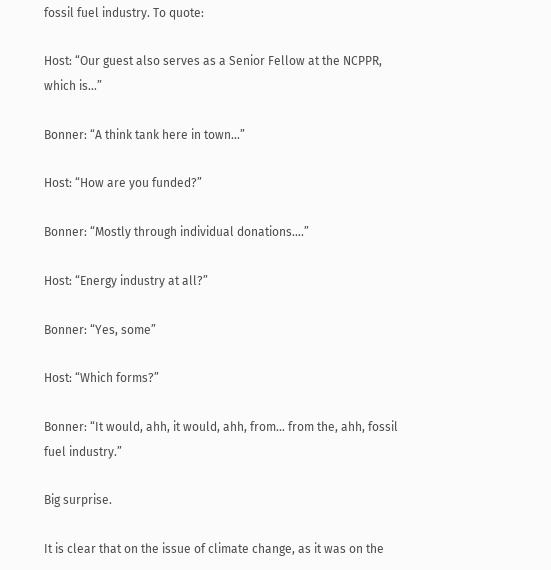fossil fuel industry. To quote:

Host: “Our guest also serves as a Senior Fellow at the NCPPR, which is…”

Bonner: “A think tank here in town…”

Host: “How are you funded?”

Bonner: “Mostly through individual donations….”

Host: “Energy industry at all?”

Bonner: “Yes, some”

Host: “Which forms?”

Bonner: “It would, ahh, it would, ahh, from… from the, ahh, fossil fuel industry.”

Big surprise.

It is clear that on the issue of climate change, as it was on the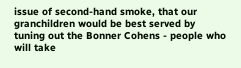issue of second-hand smoke, that our granchildren would be best served by tuning out the Bonner Cohens - people who will take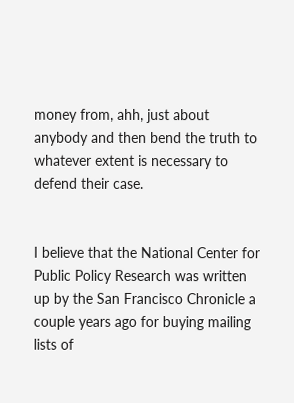money from, ahh, just about anybody and then bend the truth to whatever extent is necessary to defend their case.


I believe that the National Center for Public Policy Research was written up by the San Francisco Chronicle a couple years ago for buying mailing lists of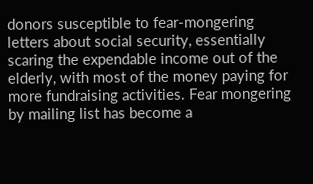donors susceptible to fear-mongering letters about social security, essentially scaring the expendable income out of the elderly, with most of the money paying for more fundraising activities. Fear mongering by mailing list has become a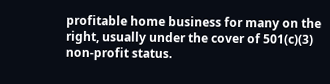profitable home business for many on the right, usually under the cover of 501(c)(3) non-profit status.